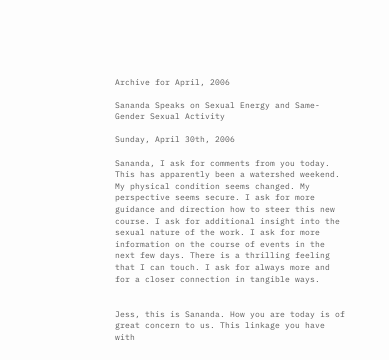Archive for April, 2006

Sananda Speaks on Sexual Energy and Same-Gender Sexual Activity

Sunday, April 30th, 2006

Sananda, I ask for comments from you today. This has apparently been a watershed weekend. My physical condition seems changed. My perspective seems secure. I ask for more guidance and direction how to steer this new course. I ask for additional insight into the sexual nature of the work. I ask for more information on the course of events in the next few days. There is a thrilling feeling that I can touch. I ask for always more and for a closer connection in tangible ways.


Jess, this is Sananda. How you are today is of great concern to us. This linkage you have with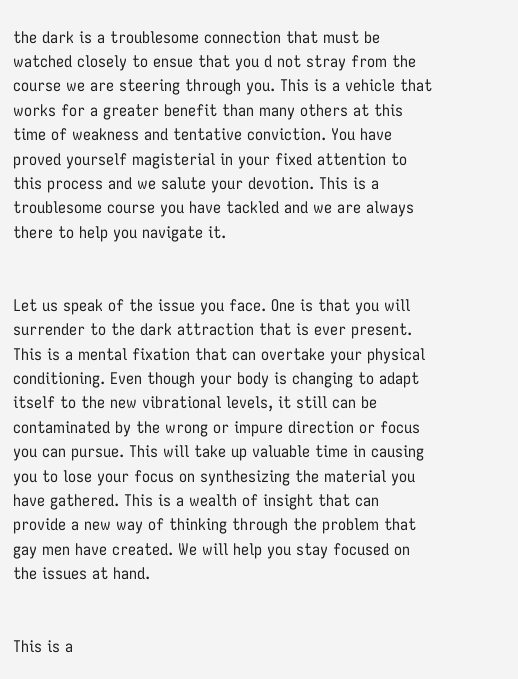the dark is a troublesome connection that must be watched closely to ensue that you d not stray from the course we are steering through you. This is a vehicle that works for a greater benefit than many others at this time of weakness and tentative conviction. You have proved yourself magisterial in your fixed attention to this process and we salute your devotion. This is a troublesome course you have tackled and we are always there to help you navigate it.


Let us speak of the issue you face. One is that you will surrender to the dark attraction that is ever present. This is a mental fixation that can overtake your physical conditioning. Even though your body is changing to adapt itself to the new vibrational levels, it still can be contaminated by the wrong or impure direction or focus you can pursue. This will take up valuable time in causing you to lose your focus on synthesizing the material you have gathered. This is a wealth of insight that can provide a new way of thinking through the problem that gay men have created. We will help you stay focused on the issues at hand.


This is a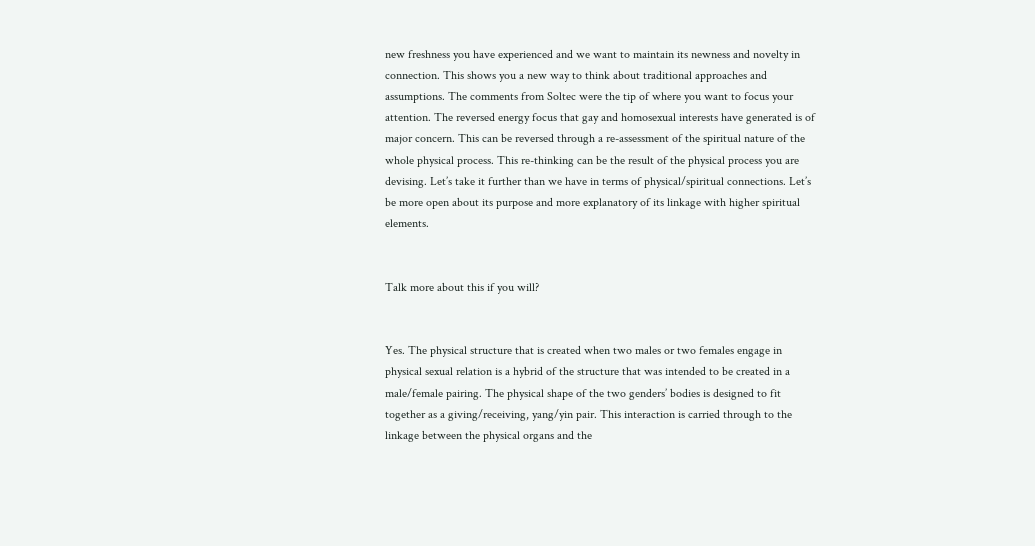new freshness you have experienced and we want to maintain its newness and novelty in connection. This shows you a new way to think about traditional approaches and assumptions. The comments from Soltec were the tip of where you want to focus your attention. The reversed energy focus that gay and homosexual interests have generated is of major concern. This can be reversed through a re-assessment of the spiritual nature of the whole physical process. This re-thinking can be the result of the physical process you are devising. Let’s take it further than we have in terms of physical/spiritual connections. Let’s be more open about its purpose and more explanatory of its linkage with higher spiritual elements.


Talk more about this if you will?


Yes. The physical structure that is created when two males or two females engage in physical sexual relation is a hybrid of the structure that was intended to be created in a male/female pairing. The physical shape of the two genders’ bodies is designed to fit together as a giving/receiving, yang/yin pair. This interaction is carried through to the linkage between the physical organs and the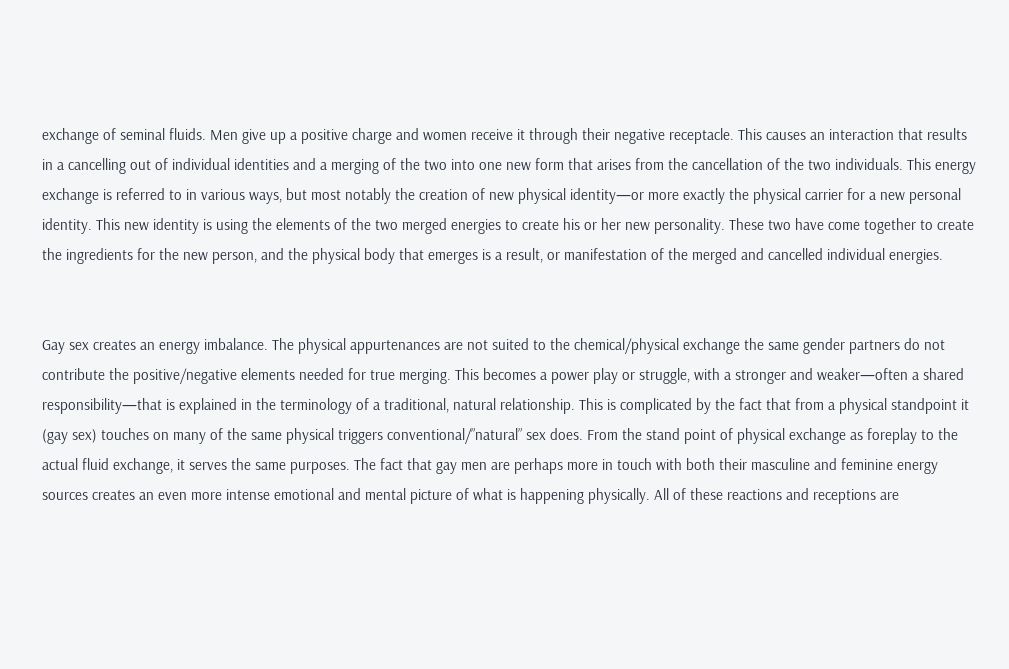exchange of seminal fluids. Men give up a positive charge and women receive it through their negative receptacle. This causes an interaction that results in a cancelling out of individual identities and a merging of the two into one new form that arises from the cancellation of the two individuals. This energy exchange is referred to in various ways, but most notably the creation of new physical identity—or more exactly the physical carrier for a new personal identity. This new identity is using the elements of the two merged energies to create his or her new personality. These two have come together to create the ingredients for the new person, and the physical body that emerges is a result, or manifestation of the merged and cancelled individual energies.


Gay sex creates an energy imbalance. The physical appurtenances are not suited to the chemical/physical exchange the same gender partners do not contribute the positive/negative elements needed for true merging. This becomes a power play or struggle, with a stronger and weaker—often a shared responsibility—that is explained in the terminology of a traditional, natural relationship. This is complicated by the fact that from a physical standpoint it (gay sex) touches on many of the same physical triggers conventional/”natural” sex does. From the stand point of physical exchange as foreplay to the actual fluid exchange, it serves the same purposes. The fact that gay men are perhaps more in touch with both their masculine and feminine energy sources creates an even more intense emotional and mental picture of what is happening physically. All of these reactions and receptions are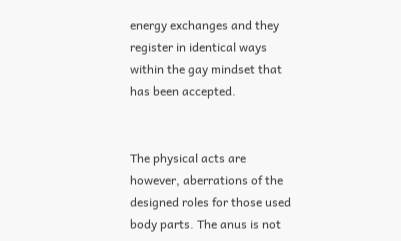energy exchanges and they register in identical ways within the gay mindset that has been accepted.


The physical acts are however, aberrations of the designed roles for those used body parts. The anus is not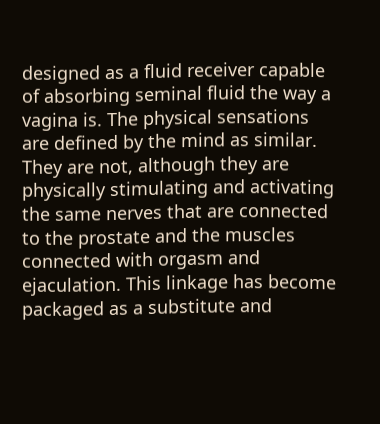designed as a fluid receiver capable of absorbing seminal fluid the way a vagina is. The physical sensations are defined by the mind as similar. They are not, although they are physically stimulating and activating the same nerves that are connected to the prostate and the muscles connected with orgasm and ejaculation. This linkage has become packaged as a substitute and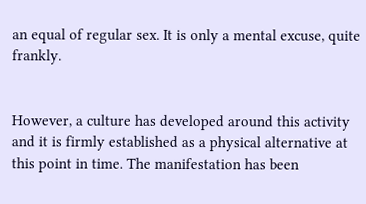an equal of regular sex. It is only a mental excuse, quite frankly.


However, a culture has developed around this activity and it is firmly established as a physical alternative at this point in time. The manifestation has been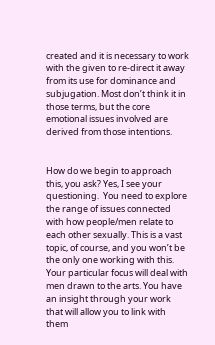created and it is necessary to work with the given to re-direct it away from its use for dominance and subjugation. Most don’t think it in those terms, but the core emotional issues involved are derived from those intentions.


How do we begin to approach this, you ask? Yes, I see your questioning.  You need to explore the range of issues connected with how people/men relate to each other sexually. This is a vast topic, of course, and you won’t be the only one working with this. Your particular focus will deal with men drawn to the arts. You have an insight through your work that will allow you to link with them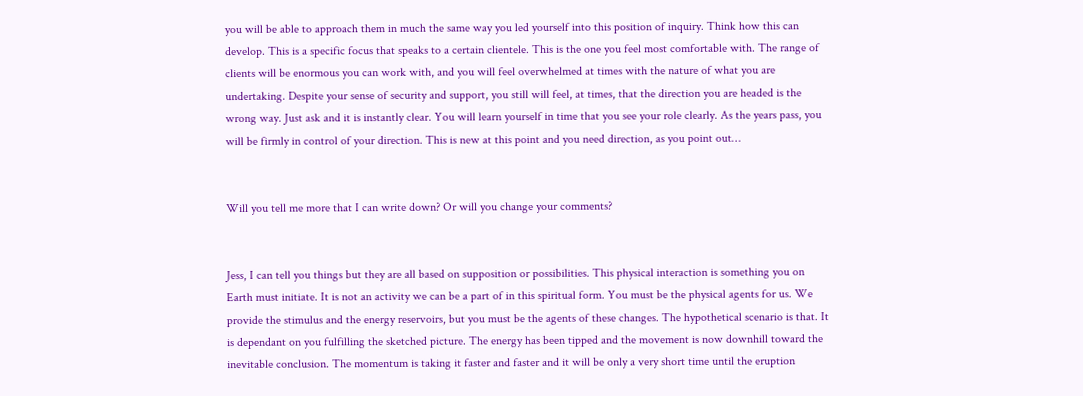you will be able to approach them in much the same way you led yourself into this position of inquiry. Think how this can develop. This is a specific focus that speaks to a certain clientele. This is the one you feel most comfortable with. The range of clients will be enormous you can work with, and you will feel overwhelmed at times with the nature of what you are undertaking. Despite your sense of security and support, you still will feel, at times, that the direction you are headed is the wrong way. Just ask and it is instantly clear. You will learn yourself in time that you see your role clearly. As the years pass, you will be firmly in control of your direction. This is new at this point and you need direction, as you point out…


Will you tell me more that I can write down? Or will you change your comments?


Jess, I can tell you things but they are all based on supposition or possibilities. This physical interaction is something you on Earth must initiate. It is not an activity we can be a part of in this spiritual form. You must be the physical agents for us. We provide the stimulus and the energy reservoirs, but you must be the agents of these changes. The hypothetical scenario is that. It is dependant on you fulfilling the sketched picture. The energy has been tipped and the movement is now downhill toward the inevitable conclusion. The momentum is taking it faster and faster and it will be only a very short time until the eruption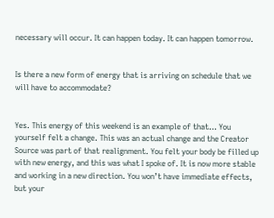necessary will occur. It can happen today. It can happen tomorrow.


Is there a new form of energy that is arriving on schedule that we will have to accommodate?


Yes. This energy of this weekend is an example of that… You yourself felt a change. This was an actual change and the Creator Source was part of that realignment. You felt your body be filled up with new energy, and this was what I spoke of. It is now more stable and working in a new direction. You won’t have immediate effects, but your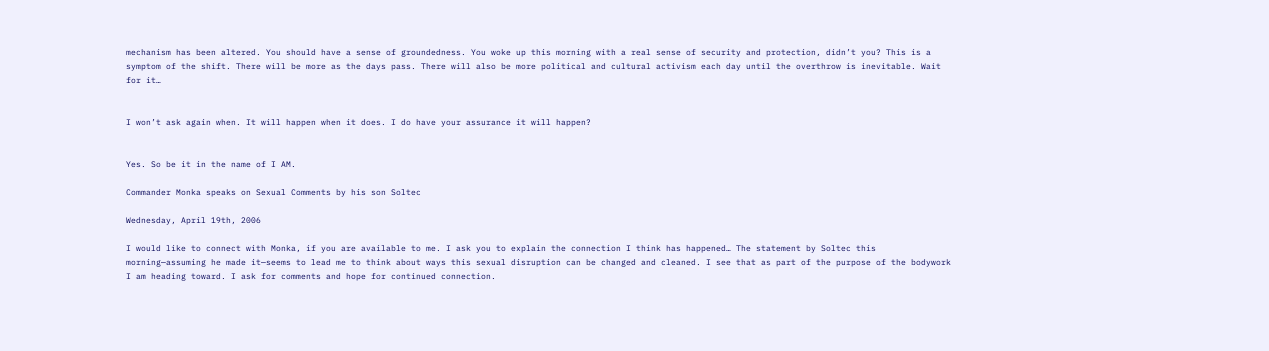mechanism has been altered. You should have a sense of groundedness. You woke up this morning with a real sense of security and protection, didn’t you? This is a symptom of the shift. There will be more as the days pass. There will also be more political and cultural activism each day until the overthrow is inevitable. Wait for it…


I won’t ask again when. It will happen when it does. I do have your assurance it will happen?


Yes. So be it in the name of I AM.

Commander Monka speaks on Sexual Comments by his son Soltec

Wednesday, April 19th, 2006

I would like to connect with Monka, if you are available to me. I ask you to explain the connection I think has happened… The statement by Soltec this morning—assuming he made it—seems to lead me to think about ways this sexual disruption can be changed and cleaned. I see that as part of the purpose of the bodywork I am heading toward. I ask for comments and hope for continued connection.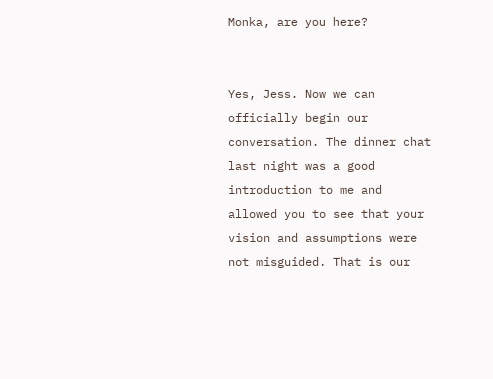Monka, are you here?


Yes, Jess. Now we can officially begin our conversation. The dinner chat last night was a good introduction to me and allowed you to see that your vision and assumptions were not misguided. That is our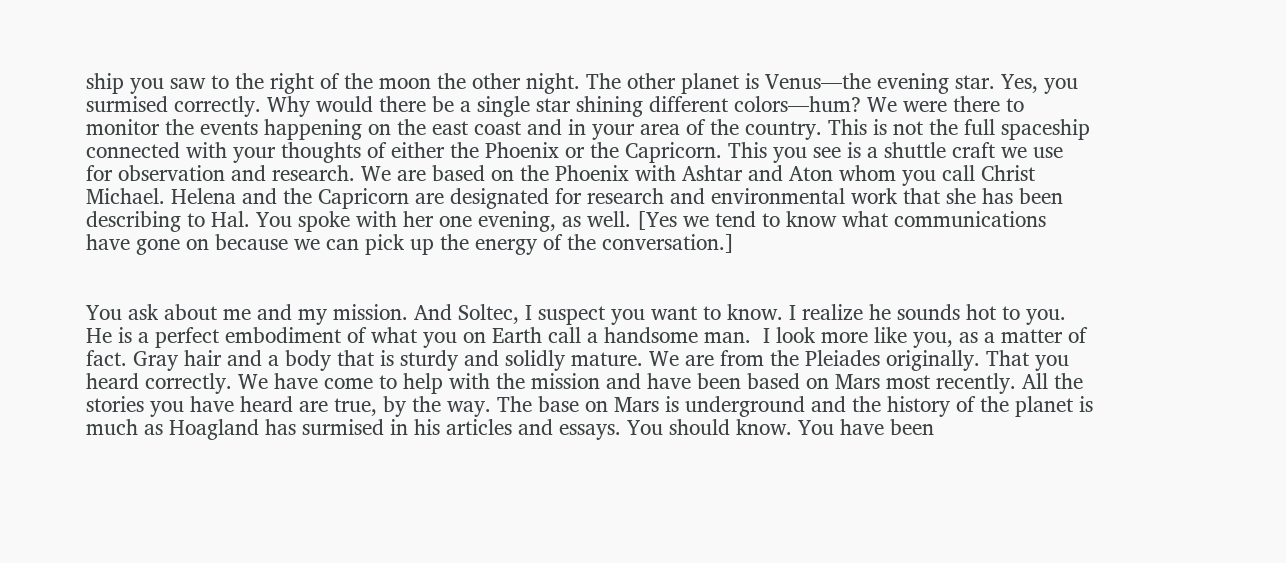ship you saw to the right of the moon the other night. The other planet is Venus—the evening star. Yes, you surmised correctly. Why would there be a single star shining different colors—hum? We were there to monitor the events happening on the east coast and in your area of the country. This is not the full spaceship connected with your thoughts of either the Phoenix or the Capricorn. This you see is a shuttle craft we use for observation and research. We are based on the Phoenix with Ashtar and Aton whom you call Christ Michael. Helena and the Capricorn are designated for research and environmental work that she has been describing to Hal. You spoke with her one evening, as well. [Yes we tend to know what communications have gone on because we can pick up the energy of the conversation.]


You ask about me and my mission. And Soltec, I suspect you want to know. I realize he sounds hot to you. He is a perfect embodiment of what you on Earth call a handsome man.  I look more like you, as a matter of fact. Gray hair and a body that is sturdy and solidly mature. We are from the Pleiades originally. That you heard correctly. We have come to help with the mission and have been based on Mars most recently. All the stories you have heard are true, by the way. The base on Mars is underground and the history of the planet is much as Hoagland has surmised in his articles and essays. You should know. You have been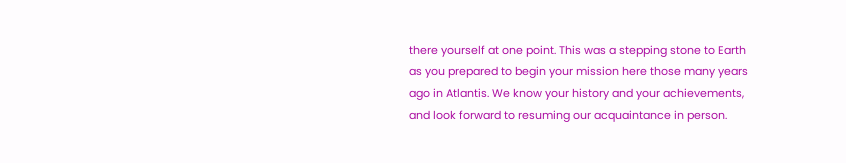there yourself at one point. This was a stepping stone to Earth as you prepared to begin your mission here those many years ago in Atlantis. We know your history and your achievements, and look forward to resuming our acquaintance in person.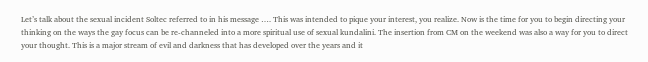Let’s talk about the sexual incident Soltec referred to in his message …. This was intended to pique your interest, you realize. Now is the time for you to begin directing your thinking on the ways the gay focus can be re-channeled into a more spiritual use of sexual kundalini. The insertion from CM on the weekend was also a way for you to direct your thought. This is a major stream of evil and darkness that has developed over the years and it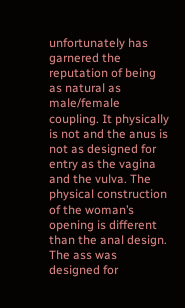unfortunately has garnered the reputation of being as natural as male/female coupling. It physically is not and the anus is not as designed for entry as the vagina and the vulva. The physical construction of the woman’s opening is different than the anal design. The ass was designed for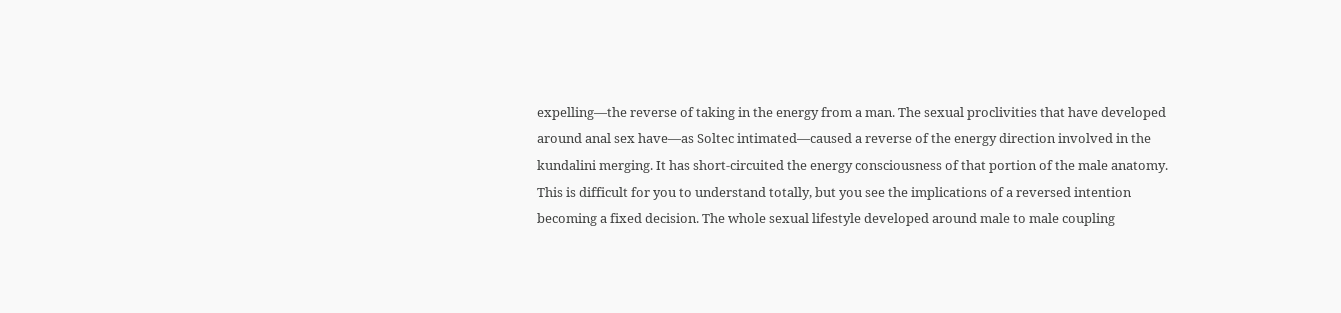expelling—the reverse of taking in the energy from a man. The sexual proclivities that have developed around anal sex have—as Soltec intimated—caused a reverse of the energy direction involved in the kundalini merging. It has short-circuited the energy consciousness of that portion of the male anatomy. This is difficult for you to understand totally, but you see the implications of a reversed intention becoming a fixed decision. The whole sexual lifestyle developed around male to male coupling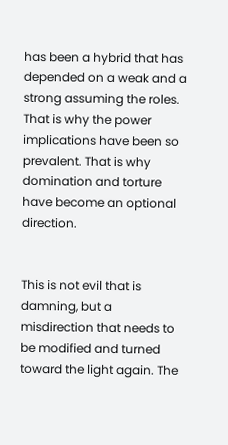has been a hybrid that has depended on a weak and a strong assuming the roles. That is why the power implications have been so prevalent. That is why domination and torture have become an optional direction.


This is not evil that is damning, but a misdirection that needs to be modified and turned toward the light again. The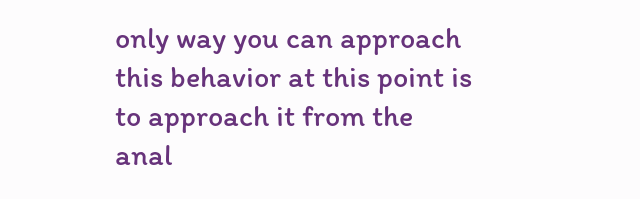only way you can approach this behavior at this point is to approach it from the anal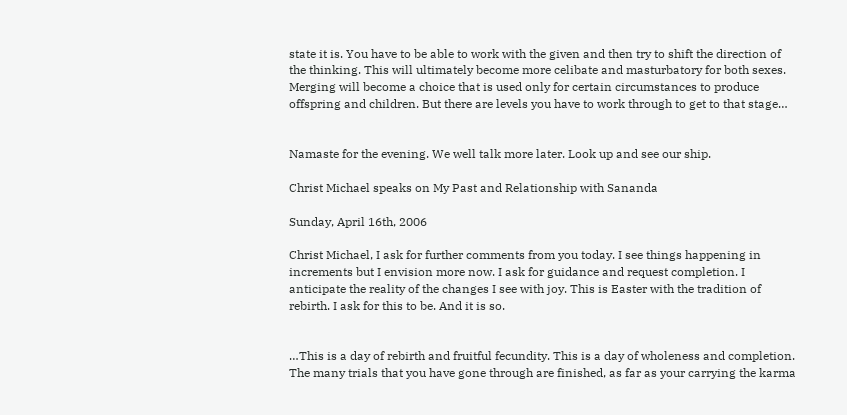state it is. You have to be able to work with the given and then try to shift the direction of the thinking. This will ultimately become more celibate and masturbatory for both sexes. Merging will become a choice that is used only for certain circumstances to produce offspring and children. But there are levels you have to work through to get to that stage…


Namaste for the evening. We well talk more later. Look up and see our ship.

Christ Michael speaks on My Past and Relationship with Sananda

Sunday, April 16th, 2006

Christ Michael, I ask for further comments from you today. I see things happening in increments but I envision more now. I ask for guidance and request completion. I anticipate the reality of the changes I see with joy. This is Easter with the tradition of rebirth. I ask for this to be. And it is so.


…This is a day of rebirth and fruitful fecundity. This is a day of wholeness and completion. The many trials that you have gone through are finished, as far as your carrying the karma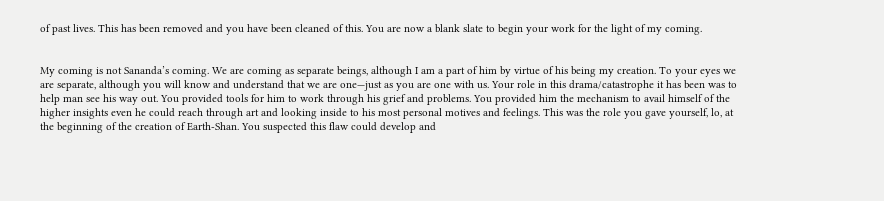of past lives. This has been removed and you have been cleaned of this. You are now a blank slate to begin your work for the light of my coming.


My coming is not Sananda’s coming. We are coming as separate beings, although I am a part of him by virtue of his being my creation. To your eyes we are separate, although you will know and understand that we are one—just as you are one with us. Your role in this drama/catastrophe it has been was to help man see his way out. You provided tools for him to work through his grief and problems. You provided him the mechanism to avail himself of the higher insights even he could reach through art and looking inside to his most personal motives and feelings. This was the role you gave yourself, lo, at the beginning of the creation of Earth-Shan. You suspected this flaw could develop and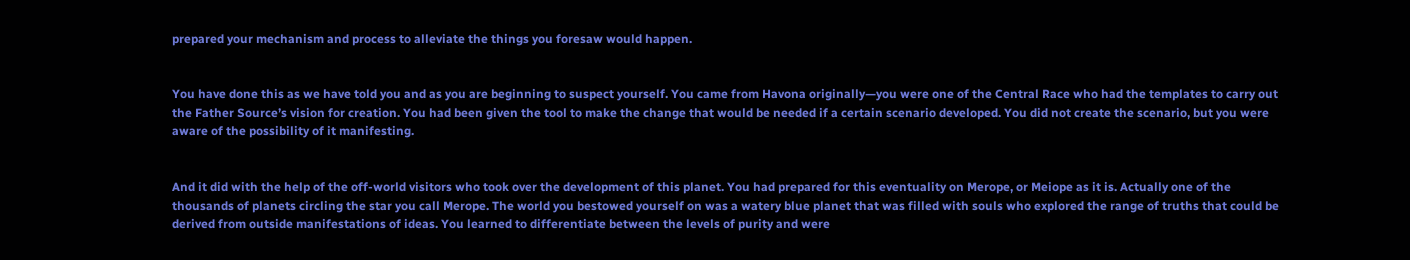prepared your mechanism and process to alleviate the things you foresaw would happen.


You have done this as we have told you and as you are beginning to suspect yourself. You came from Havona originally—you were one of the Central Race who had the templates to carry out the Father Source’s vision for creation. You had been given the tool to make the change that would be needed if a certain scenario developed. You did not create the scenario, but you were aware of the possibility of it manifesting.


And it did with the help of the off-world visitors who took over the development of this planet. You had prepared for this eventuality on Merope, or Meiope as it is. Actually one of the thousands of planets circling the star you call Merope. The world you bestowed yourself on was a watery blue planet that was filled with souls who explored the range of truths that could be derived from outside manifestations of ideas. You learned to differentiate between the levels of purity and were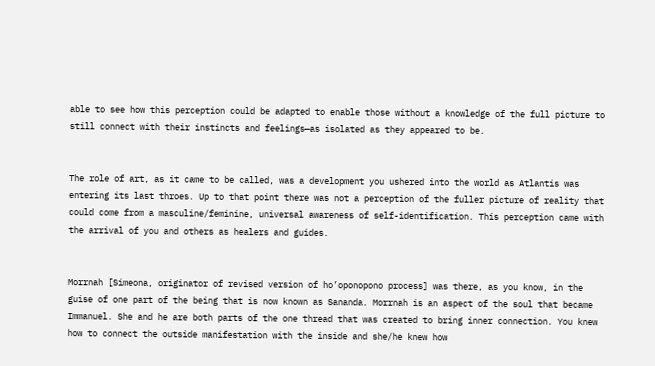able to see how this perception could be adapted to enable those without a knowledge of the full picture to still connect with their instincts and feelings—as isolated as they appeared to be.


The role of art, as it came to be called, was a development you ushered into the world as Atlantis was entering its last throes. Up to that point there was not a perception of the fuller picture of reality that could come from a masculine/feminine, universal awareness of self-identification. This perception came with the arrival of you and others as healers and guides.


Morrnah [Simeona, originator of revised version of ho’oponopono process] was there, as you know, in the guise of one part of the being that is now known as Sananda. Morrnah is an aspect of the soul that became Immanuel. She and he are both parts of the one thread that was created to bring inner connection. You knew how to connect the outside manifestation with the inside and she/he knew how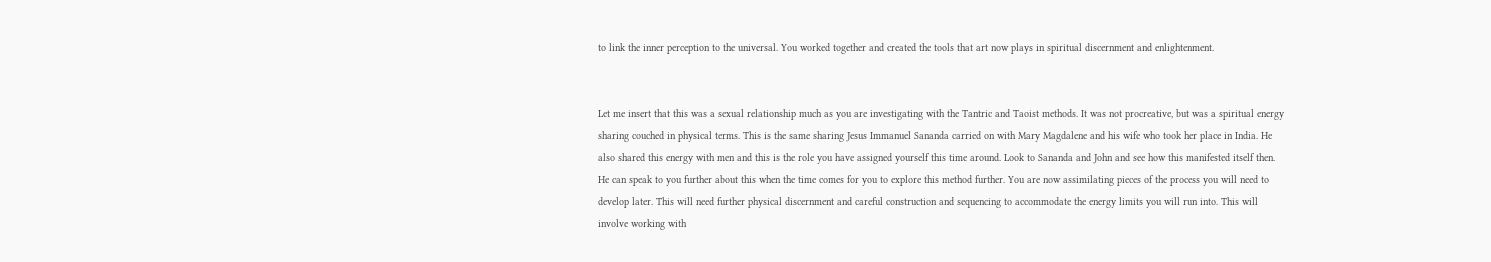to link the inner perception to the universal. You worked together and created the tools that art now plays in spiritual discernment and enlightenment.


Let me insert that this was a sexual relationship much as you are investigating with the Tantric and Taoist methods. It was not procreative, but was a spiritual energy sharing couched in physical terms. This is the same sharing Jesus Immanuel Sananda carried on with Mary Magdalene and his wife who took her place in India. He also shared this energy with men and this is the role you have assigned yourself this time around. Look to Sananda and John and see how this manifested itself then. He can speak to you further about this when the time comes for you to explore this method further. You are now assimilating pieces of the process you will need to develop later. This will need further physical discernment and careful construction and sequencing to accommodate the energy limits you will run into. This will involve working with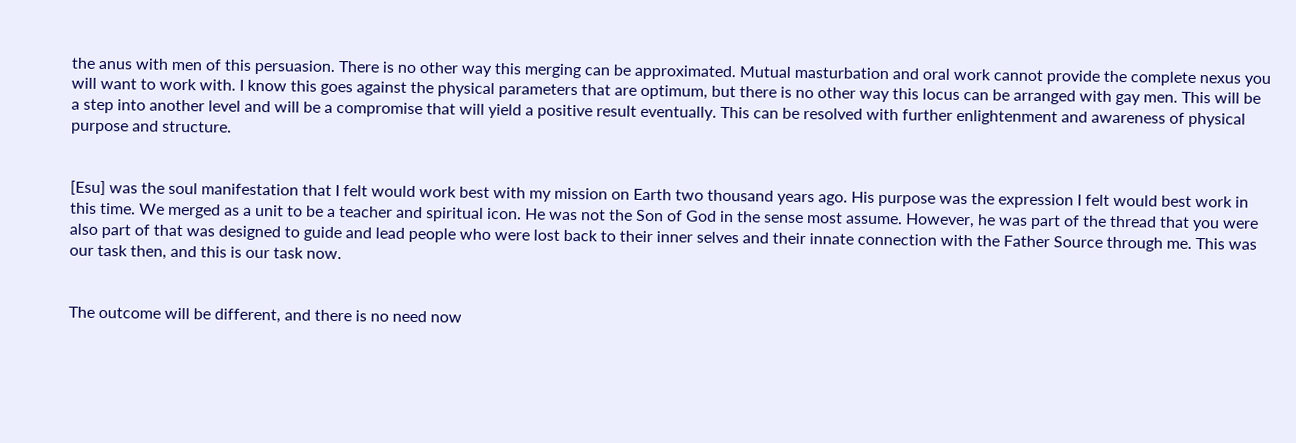the anus with men of this persuasion. There is no other way this merging can be approximated. Mutual masturbation and oral work cannot provide the complete nexus you will want to work with. I know this goes against the physical parameters that are optimum, but there is no other way this locus can be arranged with gay men. This will be a step into another level and will be a compromise that will yield a positive result eventually. This can be resolved with further enlightenment and awareness of physical purpose and structure.


[Esu] was the soul manifestation that I felt would work best with my mission on Earth two thousand years ago. His purpose was the expression I felt would best work in this time. We merged as a unit to be a teacher and spiritual icon. He was not the Son of God in the sense most assume. However, he was part of the thread that you were also part of that was designed to guide and lead people who were lost back to their inner selves and their innate connection with the Father Source through me. This was our task then, and this is our task now.


The outcome will be different, and there is no need now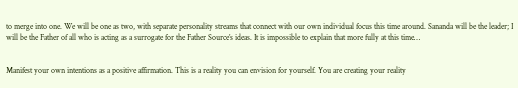to merge into one. We will be one as two, with separate personality streams that connect with our own individual focus this time around. Sananda will be the leader; I will be the Father of all who is acting as a surrogate for the Father Source’s ideas. It is impossible to explain that more fully at this time…


Manifest your own intentions as a positive affirmation. This is a reality you can envision for yourself. You are creating your reality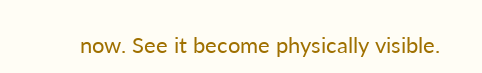now. See it become physically visible.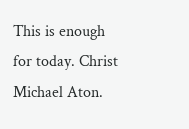This is enough for today. Christ Michael Aton.